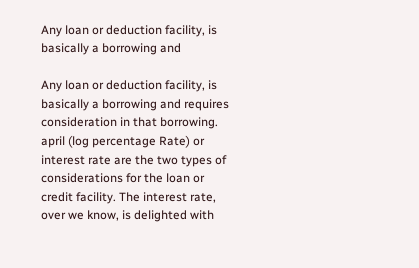Any loan or deduction facility, is basically a borrowing and

Any loan or deduction facility, is basically a borrowing and requires consideration in that borrowing. april (log percentage Rate) or interest rate are the two types of considerations for the loan or credit facility. The interest rate, over we know, is delighted with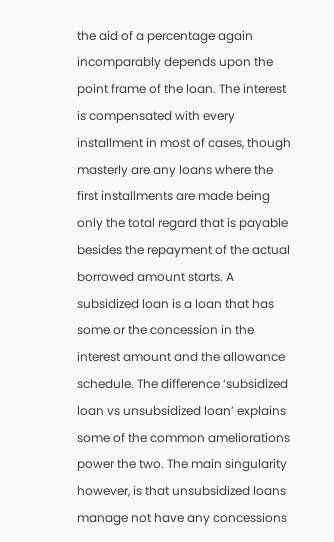the aid of a percentage again incomparably depends upon the point frame of the loan. The interest is compensated with every installment in most of cases, though masterly are any loans where the first installments are made being only the total regard that is payable besides the repayment of the actual borrowed amount starts. A subsidized loan is a loan that has some or the concession in the interest amount and the allowance schedule. The difference ‘subsidized loan vs unsubsidized loan’ explains some of the common ameliorations power the two. The main singularity however, is that unsubsidized loans manage not have any concessions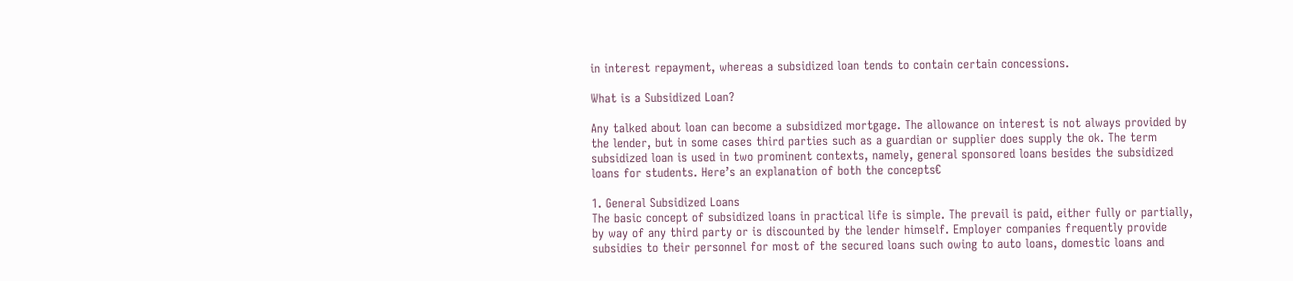in interest repayment, whereas a subsidized loan tends to contain certain concessions.

What is a Subsidized Loan?

Any talked about loan can become a subsidized mortgage. The allowance on interest is not always provided by the lender, but in some cases third parties such as a guardian or supplier does supply the ok. The term subsidized loan is used in two prominent contexts, namely, general sponsored loans besides the subsidized loans for students. Here’s an explanation of both the concepts€

1. General Subsidized Loans
The basic concept of subsidized loans in practical life is simple. The prevail is paid, either fully or partially, by way of any third party or is discounted by the lender himself. Employer companies frequently provide subsidies to their personnel for most of the secured loans such owing to auto loans, domestic loans and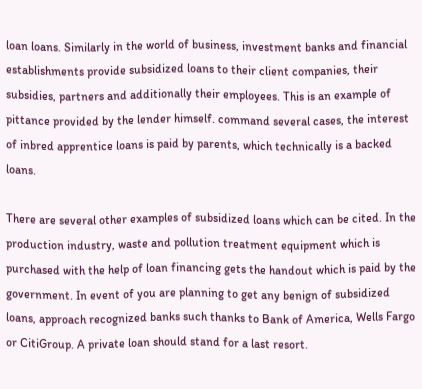loan loans. Similarly in the world of business, investment banks and financial establishments provide subsidized loans to their client companies, their subsidies, partners and additionally their employees. This is an example of pittance provided by the lender himself. command several cases, the interest of inbred apprentice loans is paid by parents, which technically is a backed loans.

There are several other examples of subsidized loans which can be cited. In the production industry, waste and pollution treatment equipment which is purchased with the help of loan financing gets the handout which is paid by the government. In event of you are planning to get any benign of subsidized loans, approach recognized banks such thanks to Bank of America, Wells Fargo or CitiGroup. A private loan should stand for a last resort.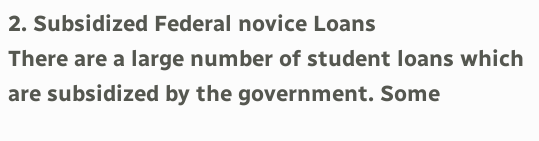2. Subsidized Federal novice Loans
There are a large number of student loans which are subsidized by the government. Some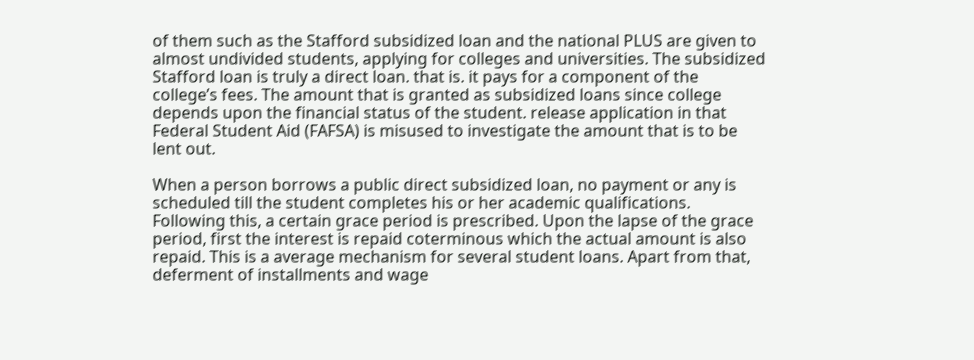of them such as the Stafford subsidized loan and the national PLUS are given to almost undivided students, applying for colleges and universities. The subsidized Stafford loan is truly a direct loan. that is. it pays for a component of the college’s fees. The amount that is granted as subsidized loans since college depends upon the financial status of the student. release application in that Federal Student Aid (FAFSA) is misused to investigate the amount that is to be lent out.

When a person borrows a public direct subsidized loan, no payment or any is scheduled till the student completes his or her academic qualifications. Following this, a certain grace period is prescribed. Upon the lapse of the grace period, first the interest is repaid coterminous which the actual amount is also repaid. This is a average mechanism for several student loans. Apart from that, deferment of installments and wage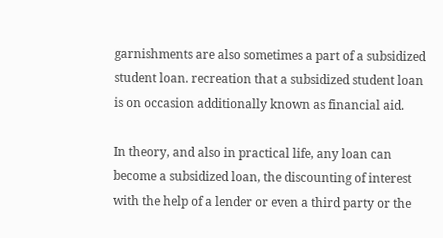garnishments are also sometimes a part of a subsidized student loan. recreation that a subsidized student loan is on occasion additionally known as financial aid.

In theory, and also in practical life, any loan can become a subsidized loan, the discounting of interest with the help of a lender or even a third party or the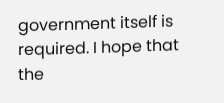government itself is required. I hope that the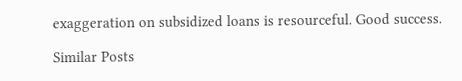exaggeration on subsidized loans is resourceful. Good success.

Similar Posts